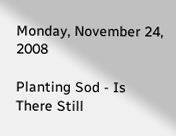Monday, November 24, 2008

Planting Sod - Is There Still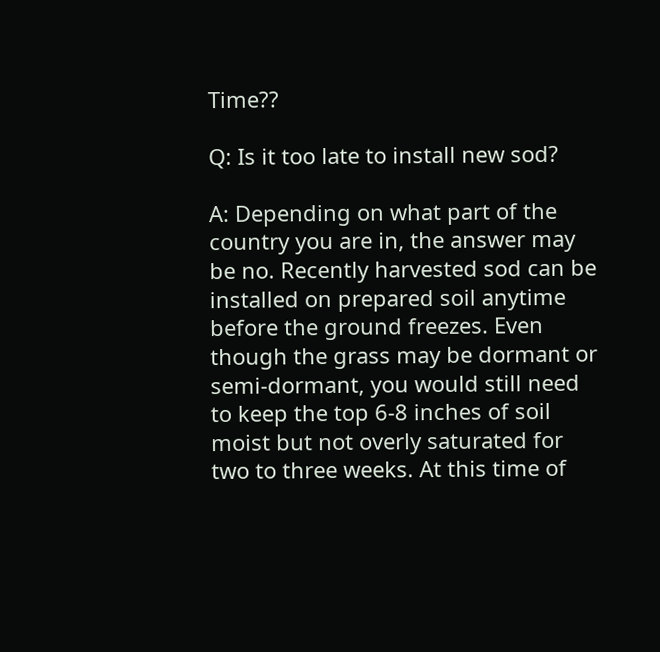Time??

Q: Is it too late to install new sod?

A: Depending on what part of the country you are in, the answer may be no. Recently harvested sod can be installed on prepared soil anytime before the ground freezes. Even though the grass may be dormant or semi-dormant, you would still need to keep the top 6-8 inches of soil moist but not overly saturated for two to three weeks. At this time of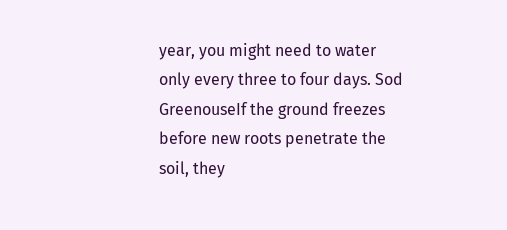year, you might need to water only every three to four days. Sod GreenouseIf the ground freezes before new roots penetrate the soil, they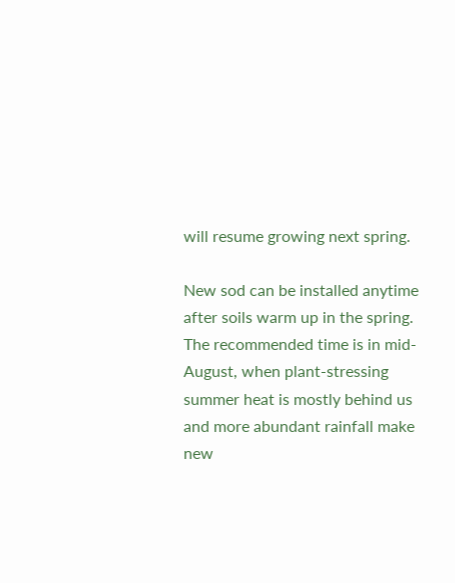will resume growing next spring.

New sod can be installed anytime after soils warm up in the spring. The recommended time is in mid-August, when plant-stressing summer heat is mostly behind us and more abundant rainfall make new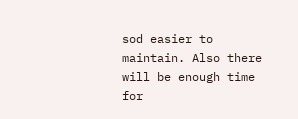sod easier to maintain. Also there will be enough time for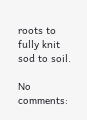roots to fully knit sod to soil.

No comments: